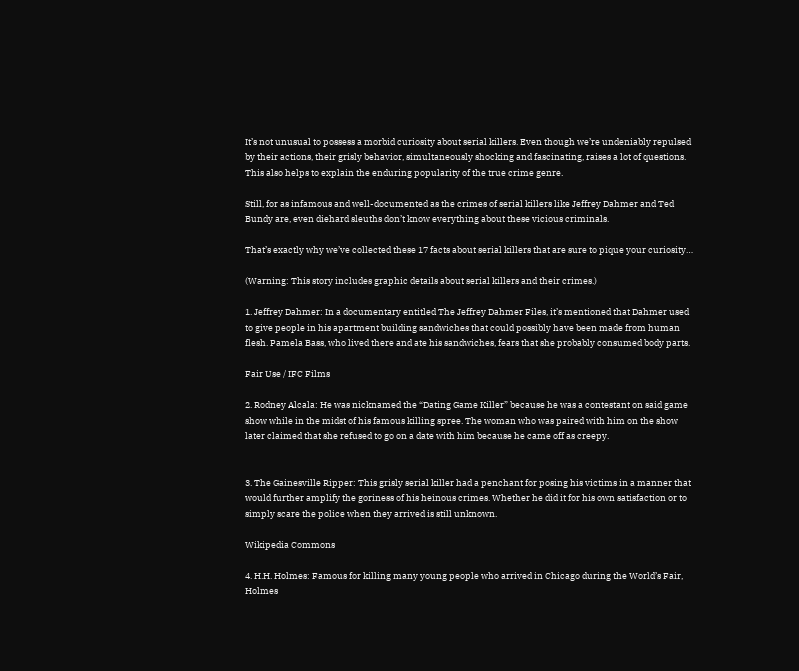It’s not unusual to possess a morbid curiosity about serial killers. Even though we’re undeniably repulsed by their actions, their grisly behavior, simultaneously shocking and fascinating, raises a lot of questions. This also helps to explain the enduring popularity of the true crime genre.

Still, for as infamous and well-documented as the crimes of serial killers like Jeffrey Dahmer and Ted Bundy are, even diehard sleuths don’t know everything about these vicious criminals.

That’s exactly why we’ve collected these 17 facts about serial killers that are sure to pique your curiosity…

(Warning: This story includes graphic details about serial killers and their crimes.)

1. Jeffrey Dahmer: In a documentary entitled The Jeffrey Dahmer Files, it’s mentioned that Dahmer used to give people in his apartment building sandwiches that could possibly have been made from human flesh. Pamela Bass, who lived there and ate his sandwiches, fears that she probably consumed body parts.

Fair Use / IFC Films

2. Rodney Alcala: He was nicknamed the “Dating Game Killer” because he was a contestant on said game show while in the midst of his famous killing spree. The woman who was paired with him on the show later claimed that she refused to go on a date with him because he came off as creepy.


3. The Gainesville Ripper: This grisly serial killer had a penchant for posing his victims in a manner that would further amplify the goriness of his heinous crimes. Whether he did it for his own satisfaction or to simply scare the police when they arrived is still unknown.

Wikipedia Commons

4. H.H. Holmes: Famous for killing many young people who arrived in Chicago during the World’s Fair, Holmes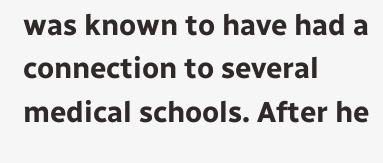was known to have had a connection to several medical schools. After he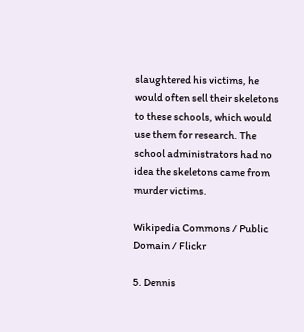slaughtered his victims, he would often sell their skeletons to these schools, which would use them for research. The school administrators had no idea the skeletons came from murder victims.

Wikipedia Commons / Public Domain / Flickr

5. Dennis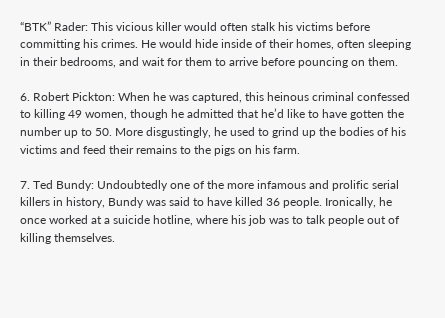“BTK” Rader: This vicious killer would often stalk his victims before committing his crimes. He would hide inside of their homes, often sleeping in their bedrooms, and wait for them to arrive before pouncing on them.

6. Robert Pickton: When he was captured, this heinous criminal confessed to killing 49 women, though he admitted that he’d like to have gotten the number up to 50. More disgustingly, he used to grind up the bodies of his victims and feed their remains to the pigs on his farm.

7. Ted Bundy: Undoubtedly one of the more infamous and prolific serial killers in history, Bundy was said to have killed 36 people. Ironically, he once worked at a suicide hotline, where his job was to talk people out of killing themselves.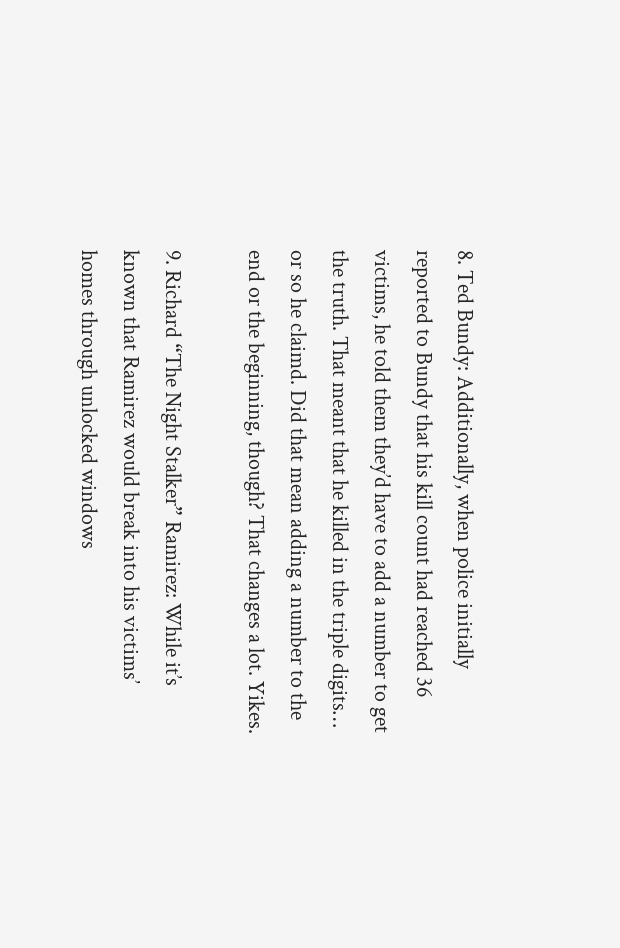8. Ted Bundy: Additionally, when police initially reported to Bundy that his kill count had reached 36 victims, he told them they’d have to add a number to get the truth. That meant that he killed in the triple digits… or so he claimd. Did that mean adding a number to the end or the beginning, though? That changes a lot. Yikes.

9. Richard “The Night Stalker” Ramirez: While it’s known that Ramirez would break into his victims’ homes through unlocked windows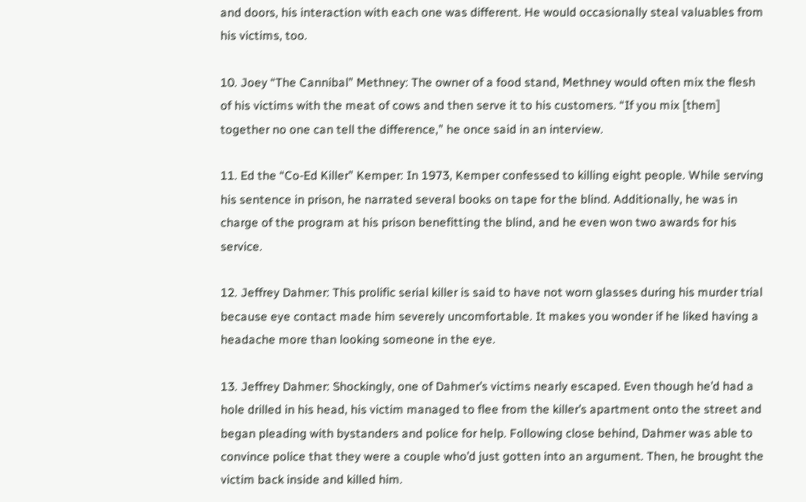and doors, his interaction with each one was different. He would occasionally steal valuables from his victims, too.

10. Joey “The Cannibal” Methney: The owner of a food stand, Methney would often mix the flesh of his victims with the meat of cows and then serve it to his customers. “If you mix [them] together no one can tell the difference,” he once said in an interview.

11. Ed the “Co-Ed Killer” Kemper: In 1973, Kemper confessed to killing eight people. While serving his sentence in prison, he narrated several books on tape for the blind. Additionally, he was in charge of the program at his prison benefitting the blind, and he even won two awards for his service.

12. Jeffrey Dahmer: This prolific serial killer is said to have not worn glasses during his murder trial because eye contact made him severely uncomfortable. It makes you wonder if he liked having a headache more than looking someone in the eye.

13. Jeffrey Dahmer: Shockingly, one of Dahmer’s victims nearly escaped. Even though he’d had a hole drilled in his head, his victim managed to flee from the killer’s apartment onto the street and began pleading with bystanders and police for help. Following close behind, Dahmer was able to convince police that they were a couple who’d just gotten into an argument. Then, he brought the victim back inside and killed him.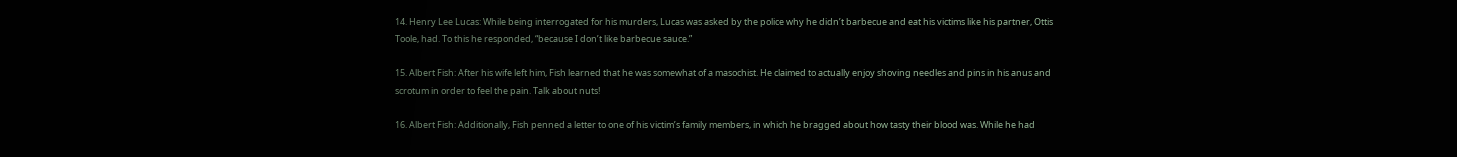14. Henry Lee Lucas: While being interrogated for his murders, Lucas was asked by the police why he didn’t barbecue and eat his victims like his partner, Ottis Toole, had. To this he responded, “because I don’t like barbecue sauce.”

15. Albert Fish: After his wife left him, Fish learned that he was somewhat of a masochist. He claimed to actually enjoy shoving needles and pins in his anus and scrotum in order to feel the pain. Talk about nuts!

16. Albert Fish: Additionally, Fish penned a letter to one of his victim’s family members, in which he bragged about how tasty their blood was. While he had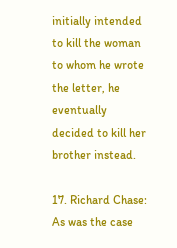initially intended to kill the woman to whom he wrote the letter, he eventually decided to kill her brother instead.

17. Richard Chase: As was the case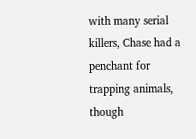with many serial killers, Chase had a penchant for trapping animals, though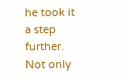he took it a step further. Not only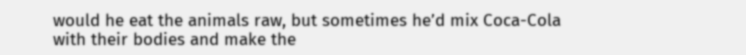would he eat the animals raw, but sometimes he’d mix Coca-Cola with their bodies and make the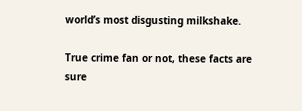world’s most disgusting milkshake.

True crime fan or not, these facts are sure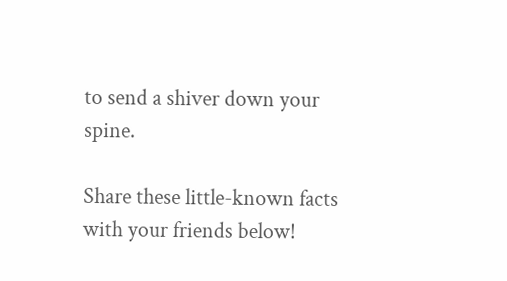to send a shiver down your spine.

Share these little-known facts with your friends below!